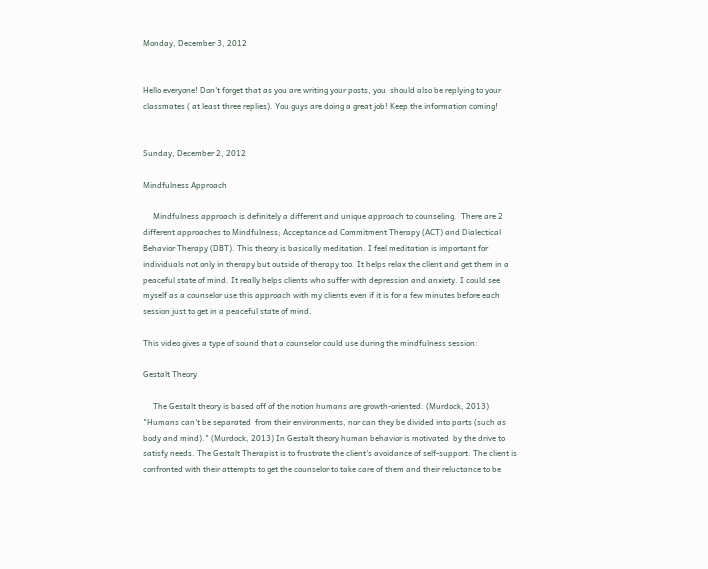Monday, December 3, 2012


Hello everyone! Don't forget that as you are writing your posts, you  should also be replying to your classmates ( at least three replies). You guys are doing a great job! Keep the information coming!


Sunday, December 2, 2012

Mindfulness Approach

     Mindfulness approach is definitely a different and unique approach to counseling.  There are 2 different approaches to Mindfulness; Acceptance ad Commitment Therapy (ACT) and Dialectical Behavior Therapy (DBT). This theory is basically meditation. I feel meditation is important for individuals not only in therapy but outside of therapy too. It helps relax the client and get them in a peaceful state of mind. It really helps clients who suffer with depression and anxiety. I could see myself as a counselor use this approach with my clients even if it is for a few minutes before each session just to get in a peaceful state of mind.

This video gives a type of sound that a counselor could use during the mindfulness session:

Gestalt Theory

     The Gestalt theory is based off of the notion humans are growth-oriented. (Murdock, 2013) "Humans can't be separated  from their environments, nor can they be divided into parts (such as body and mind)." (Murdock, 2013) In Gestalt theory human behavior is motivated  by the drive to satisfy needs. The Gestalt Therapist is to frustrate the client's avoidance of self-support. The client is confronted with their attempts to get the counselor to take care of them and their reluctance to be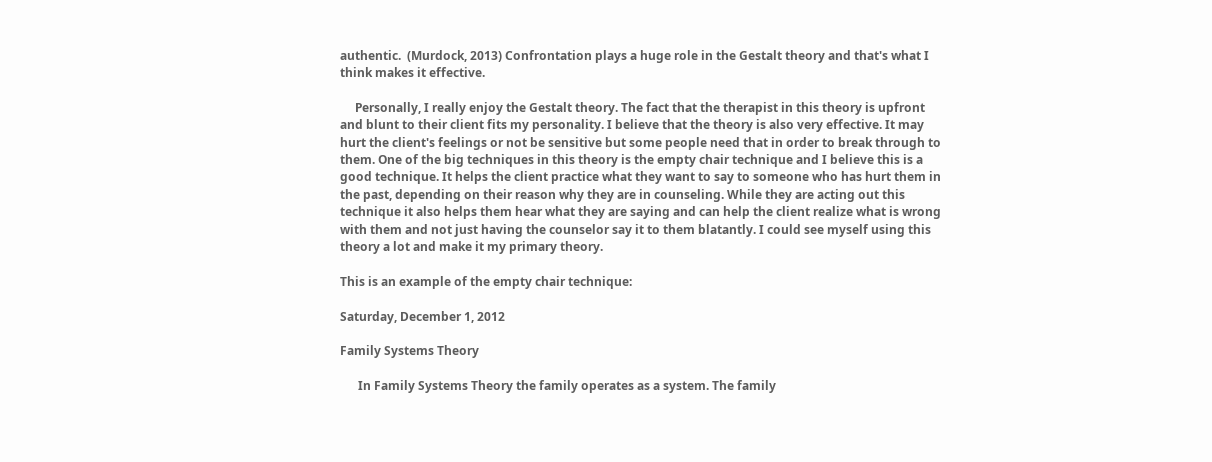authentic.  (Murdock, 2013) Confrontation plays a huge role in the Gestalt theory and that's what I think makes it effective.

     Personally, I really enjoy the Gestalt theory. The fact that the therapist in this theory is upfront and blunt to their client fits my personality. I believe that the theory is also very effective. It may hurt the client's feelings or not be sensitive but some people need that in order to break through to them. One of the big techniques in this theory is the empty chair technique and I believe this is a good technique. It helps the client practice what they want to say to someone who has hurt them in the past, depending on their reason why they are in counseling. While they are acting out this technique it also helps them hear what they are saying and can help the client realize what is wrong with them and not just having the counselor say it to them blatantly. I could see myself using this theory a lot and make it my primary theory.

This is an example of the empty chair technique:

Saturday, December 1, 2012

Family Systems Theory

      In Family Systems Theory the family operates as a system. The family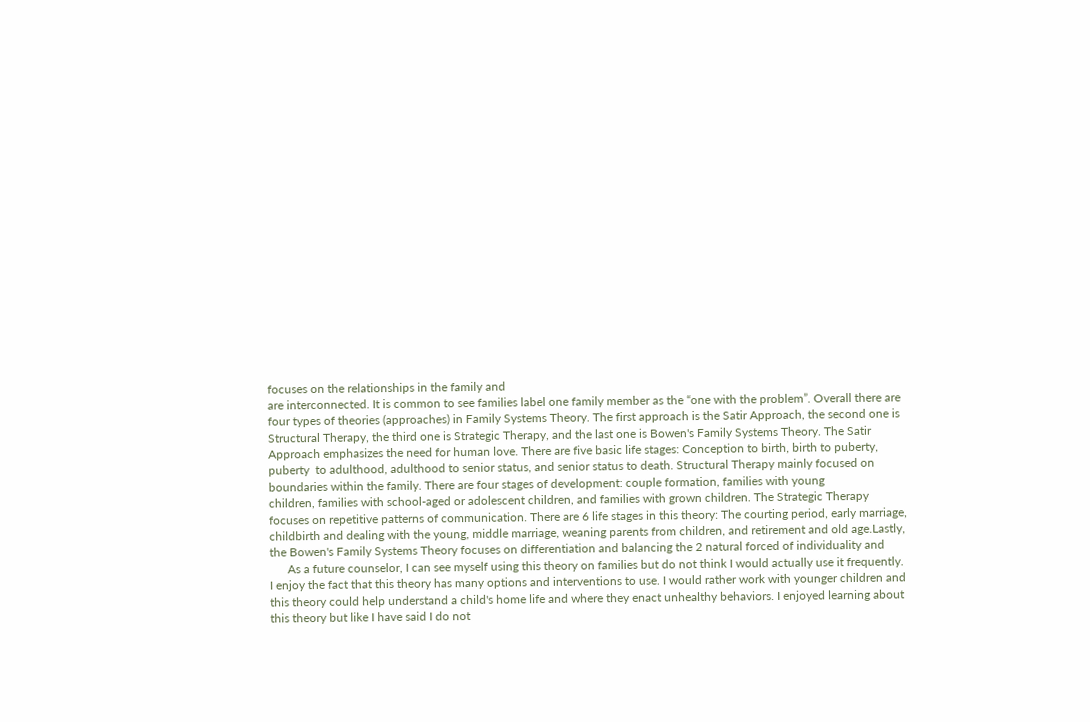focuses on the relationships in the family and
are interconnected. It is common to see families label one family member as the “one with the problem”. Overall there are
four types of theories (approaches) in Family Systems Theory. The first approach is the Satir Approach, the second one is
Structural Therapy, the third one is Strategic Therapy, and the last one is Bowen's Family Systems Theory. The Satir
Approach emphasizes the need for human love. There are five basic life stages: Conception to birth, birth to puberty,
puberty  to adulthood, adulthood to senior status, and senior status to death. Structural Therapy mainly focused on
boundaries within the family. There are four stages of development: couple formation, families with young
children, families with school-aged or adolescent children, and families with grown children. The Strategic Therapy
focuses on repetitive patterns of communication. There are 6 life stages in this theory: The courting period, early marriage,
childbirth and dealing with the young, middle marriage, weaning parents from children, and retirement and old age.Lastly,
the Bowen's Family Systems Theory focuses on differentiation and balancing the 2 natural forced of individuality and
      As a future counselor, I can see myself using this theory on families but do not think I would actually use it frequently.
I enjoy the fact that this theory has many options and interventions to use. I would rather work with younger children and
this theory could help understand a child's home life and where they enact unhealthy behaviors. I enjoyed learning about
this theory but like I have said I do not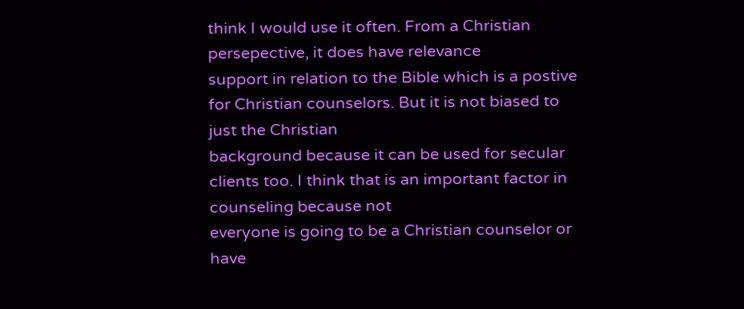think I would use it often. From a Christian persepective, it does have relevance
support in relation to the Bible which is a postive for Christian counselors. But it is not biased to just the Christian
background because it can be used for secular clients too. I think that is an important factor in counseling because not
everyone is going to be a Christian counselor or have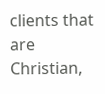clients that are Christian,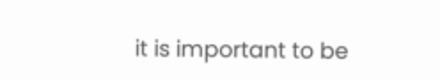it is important to be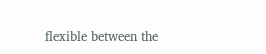flexible between the